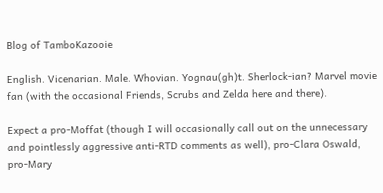Blog of TamboKazooie

English. Vicenarian. Male. Whovian. Yognau(gh)t. Sherlock-ian? Marvel movie fan (with the occasional Friends, Scrubs and Zelda here and there).

Expect a pro-Moffat (though I will occasionally call out on the unnecessary and pointlessly aggressive anti-RTD comments as well), pro-Clara Oswald, pro-Mary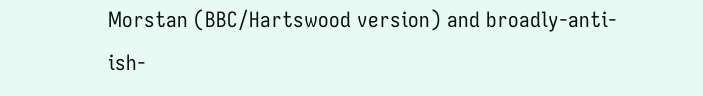Morstan (BBC/Hartswood version) and broadly-anti-ish-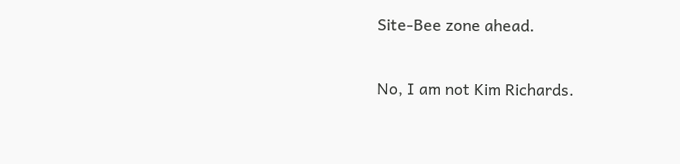Site-Bee zone ahead.

No, I am not Kim Richards.